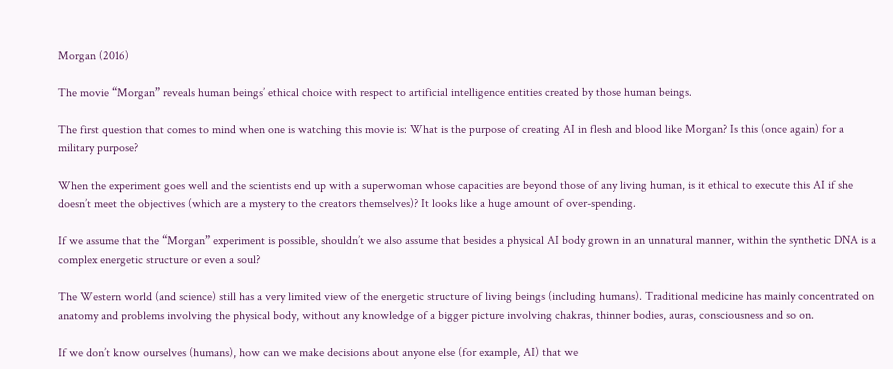Morgan (2016)

The movie “Morgan” reveals human beings’ ethical choice with respect to artificial intelligence entities created by those human beings.

The first question that comes to mind when one is watching this movie is: What is the purpose of creating AI in flesh and blood like Morgan? Is this (once again) for a military purpose?

When the experiment goes well and the scientists end up with a superwoman whose capacities are beyond those of any living human, is it ethical to execute this AI if she doesn’t meet the objectives (which are a mystery to the creators themselves)? It looks like a huge amount of over-spending.

If we assume that the “Morgan” experiment is possible, shouldn’t we also assume that besides a physical AI body grown in an unnatural manner, within the synthetic DNA is a complex energetic structure or even a soul?

The Western world (and science) still has a very limited view of the energetic structure of living beings (including humans). Traditional medicine has mainly concentrated on anatomy and problems involving the physical body, without any knowledge of a bigger picture involving chakras, thinner bodies, auras, consciousness and so on.

If we don’t know ourselves (humans), how can we make decisions about anyone else (for example, AI) that we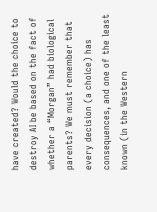have created? Would the choice to destroy AI be based on the fact of whether a “Morgan” had biological parents? We must remember that every decision (a choice) has consequences, and one of the least known (in the Western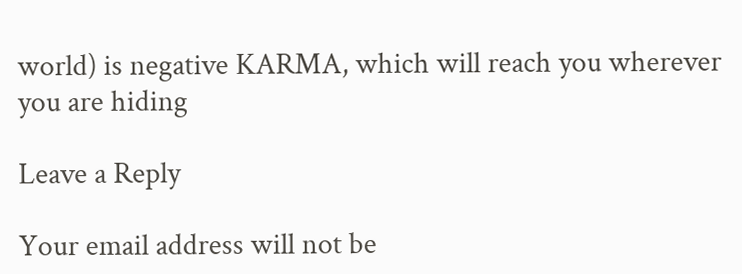world) is negative KARMA, which will reach you wherever you are hiding

Leave a Reply

Your email address will not be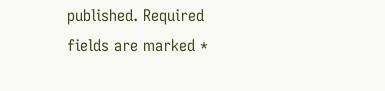published. Required fields are marked *